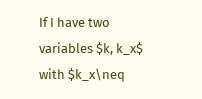If I have two variables $k, k_x$ with $k_x\neq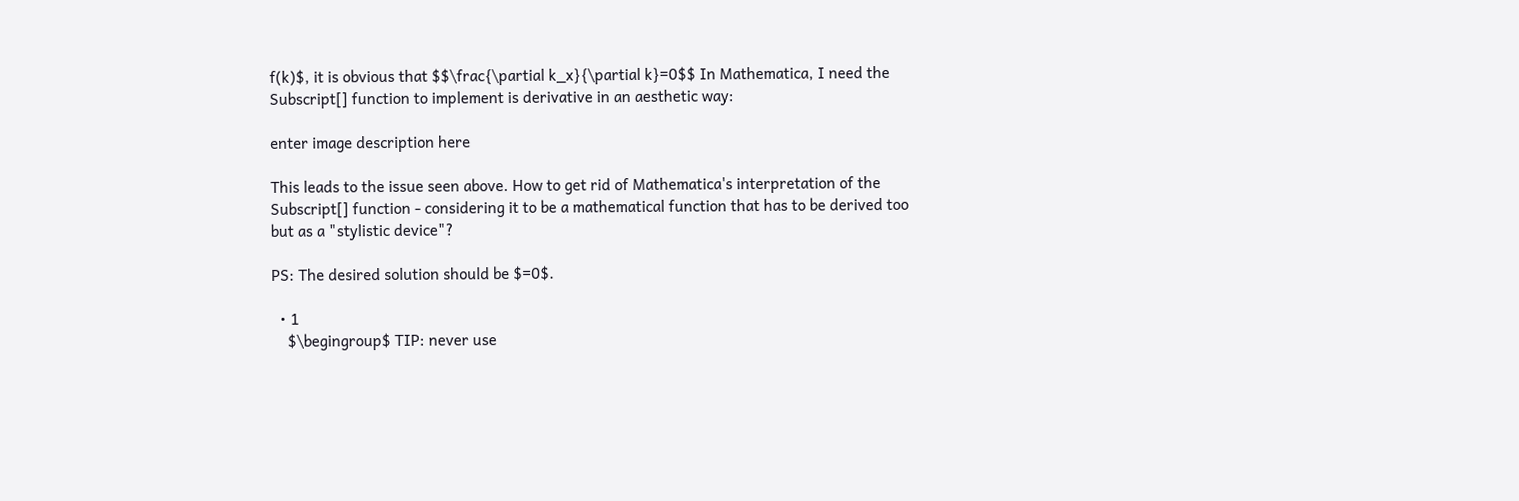f(k)$, it is obvious that $$\frac{\partial k_x}{\partial k}=0$$ In Mathematica, I need the Subscript[] function to implement is derivative in an aesthetic way:

enter image description here

This leads to the issue seen above. How to get rid of Mathematica's interpretation of the Subscript[] function - considering it to be a mathematical function that has to be derived too but as a "stylistic device"?

PS: The desired solution should be $=0$.

  • 1
    $\begingroup$ TIP: never use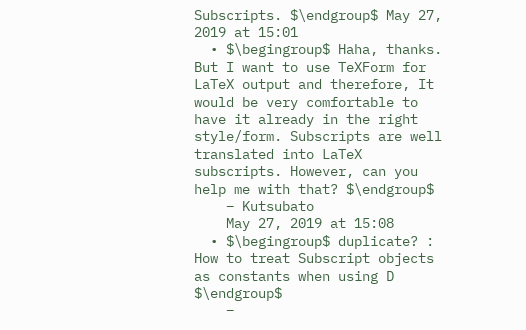Subscripts. $\endgroup$ May 27, 2019 at 15:01
  • $\begingroup$ Haha, thanks. But I want to use TeXForm for LaTeX output and therefore, It would be very comfortable to have it already in the right style/form. Subscripts are well translated into LaTeX subscripts. However, can you help me with that? $\endgroup$
    – Kutsubato
    May 27, 2019 at 15:08
  • $\begingroup$ duplicate? : How to treat Subscript objects as constants when using D $\endgroup$
    –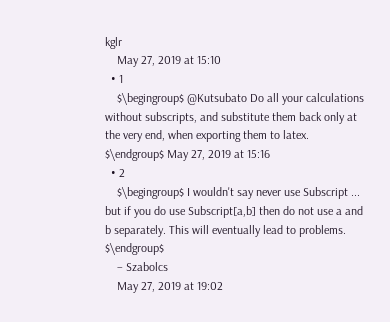kglr
    May 27, 2019 at 15:10
  • 1
    $\begingroup$ @Kutsubato Do all your calculations without subscripts, and substitute them back only at the very end, when exporting them to latex. $\endgroup$ May 27, 2019 at 15:16
  • 2
    $\begingroup$ I wouldn't say never use Subscript ... but if you do use Subscript[a,b] then do not use a and b separately. This will eventually lead to problems. $\endgroup$
    – Szabolcs
    May 27, 2019 at 19:02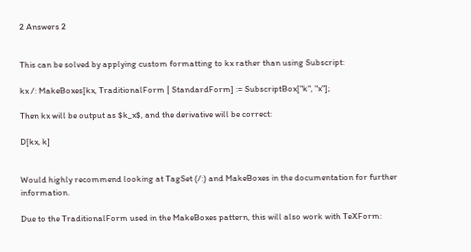2 Answers 2


This can be solved by applying custom formatting to kx rather than using Subscript:

kx /: MakeBoxes[kx, TraditionalForm | StandardForm] := SubscriptBox["k", "x"];

Then kx will be output as $k_x$, and the derivative will be correct:

D[kx, k]


Would highly recommend looking at TagSet (/:) and MakeBoxes in the documentation for further information.

Due to the TraditionalForm used in the MakeBoxes pattern, this will also work with TeXForm: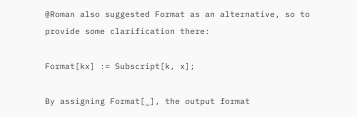@Roman also suggested Format as an alternative, so to provide some clarification there:

Format[kx] := Subscript[k, x];

By assigning Format[_], the output format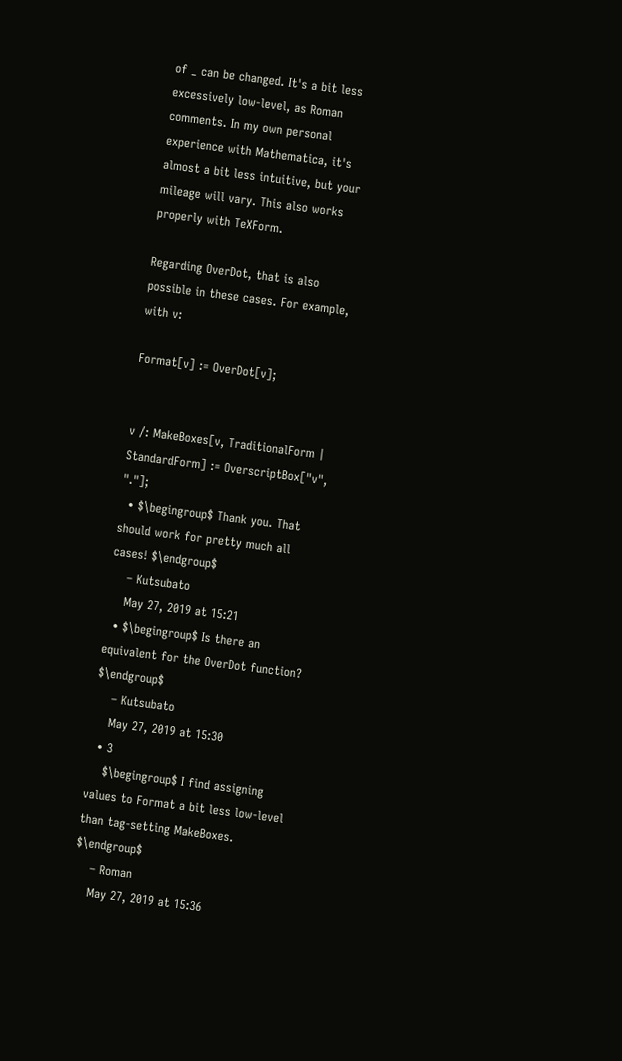of _ can be changed. It's a bit less excessively low-level, as Roman comments. In my own personal experience with Mathematica, it's almost a bit less intuitive, but your mileage will vary. This also works properly with TeXForm.

Regarding OverDot, that is also possible in these cases. For example, with v:

Format[v] := OverDot[v];


v /: MakeBoxes[v, TraditionalForm | StandardForm] := OverscriptBox["v", "."];
  • $\begingroup$ Thank you. That should work for pretty much all cases! $\endgroup$
    – Kutsubato
    May 27, 2019 at 15:21
  • $\begingroup$ Is there an equivalent for the OverDot function? $\endgroup$
    – Kutsubato
    May 27, 2019 at 15:30
  • 3
    $\begingroup$ I find assigning values to Format a bit less low-level than tag-setting MakeBoxes. $\endgroup$
    – Roman
    May 27, 2019 at 15:36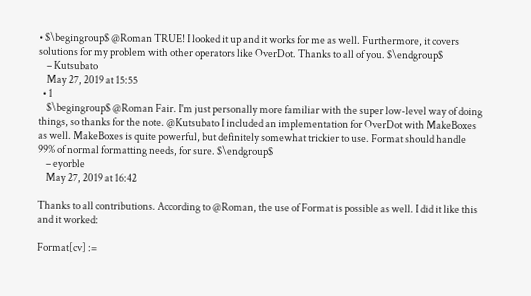• $\begingroup$ @Roman TRUE! I looked it up and it works for me as well. Furthermore, it covers solutions for my problem with other operators like OverDot. Thanks to all of you. $\endgroup$
    – Kutsubato
    May 27, 2019 at 15:55
  • 1
    $\begingroup$ @Roman Fair. I'm just personally more familiar with the super low-level way of doing things, so thanks for the note. @Kutsubato I included an implementation for OverDot with MakeBoxes as well. MakeBoxes is quite powerful, but definitely somewhat trickier to use. Format should handle 99% of normal formatting needs, for sure. $\endgroup$
    – eyorble
    May 27, 2019 at 16:42

Thanks to all contributions. According to @Roman, the use of Format is possible as well. I did it like this and it worked:

Format[cv] :=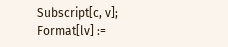Subscript[c, v];
Format[lv] :=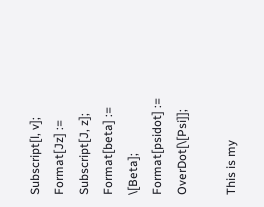Subscript[l, v];
Format[Jz] := Subscript[J, z];
Format[beta] := \[Beta];
Format[psidot] := OverDot[\[Psi]];

This is my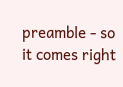preamble - so it comes right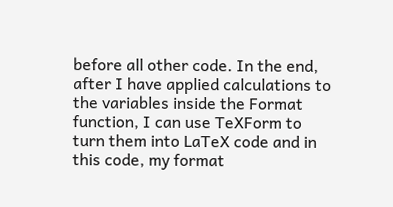before all other code. In the end, after I have applied calculations to the variables inside the Format function, I can use TeXForm to turn them into LaTeX code and in this code, my format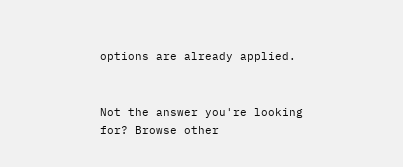options are already applied.


Not the answer you're looking for? Browse other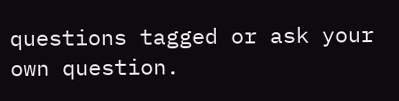questions tagged or ask your own question.